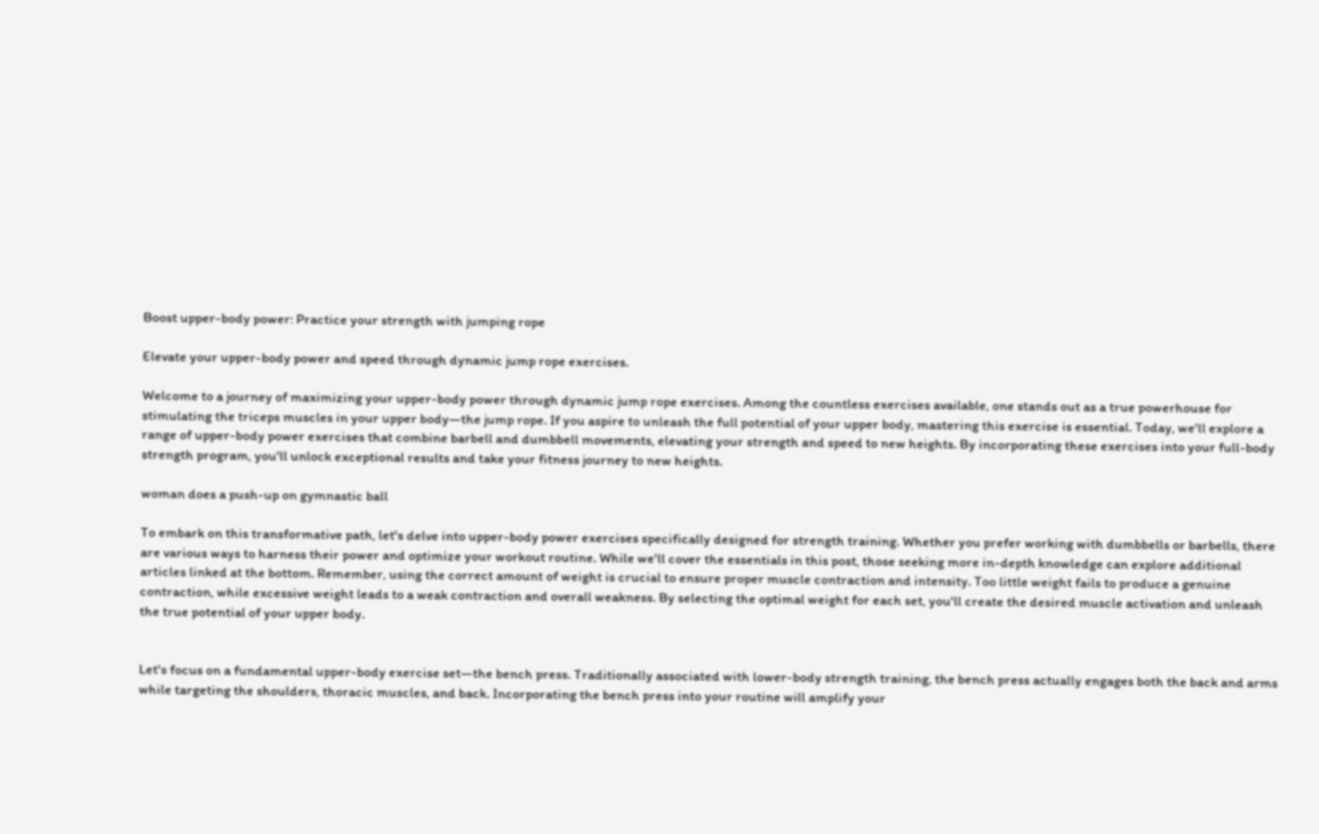Boost upper-body power: Practice your strength with jumping rope

Elevate your upper-body power and speed through dynamic jump rope exercises.

Welcome to a journey of maximizing your upper-body power through dynamic jump rope exercises. Among the countless exercises available, one stands out as a true powerhouse for stimulating the triceps muscles in your upper body—the jump rope. If you aspire to unleash the full potential of your upper body, mastering this exercise is essential. Today, we'll explore a range of upper-body power exercises that combine barbell and dumbbell movements, elevating your strength and speed to new heights. By incorporating these exercises into your full-body strength program, you'll unlock exceptional results and take your fitness journey to new heights.

woman does a push-up on gymnastic ball

To embark on this transformative path, let's delve into upper-body power exercises specifically designed for strength training. Whether you prefer working with dumbbells or barbells, there are various ways to harness their power and optimize your workout routine. While we'll cover the essentials in this post, those seeking more in-depth knowledge can explore additional articles linked at the bottom. Remember, using the correct amount of weight is crucial to ensure proper muscle contraction and intensity. Too little weight fails to produce a genuine contraction, while excessive weight leads to a weak contraction and overall weakness. By selecting the optimal weight for each set, you'll create the desired muscle activation and unleash the true potential of your upper body.


Let's focus on a fundamental upper-body exercise set—the bench press. Traditionally associated with lower-body strength training, the bench press actually engages both the back and arms while targeting the shoulders, thoracic muscles, and back. Incorporating the bench press into your routine will amplify your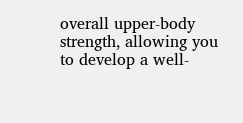overall upper-body strength, allowing you to develop a well-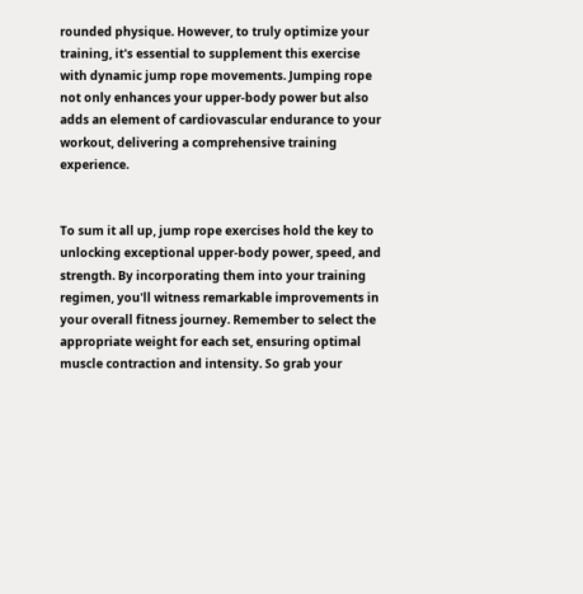rounded physique. However, to truly optimize your training, it's essential to supplement this exercise with dynamic jump rope movements. Jumping rope not only enhances your upper-body power but also adds an element of cardiovascular endurance to your workout, delivering a comprehensive training experience.


To sum it all up, jump rope exercises hold the key to unlocking exceptional upper-body power, speed, and strength. By incorporating them into your training regimen, you'll witness remarkable improvements in your overall fitness journey. Remember to select the appropriate weight for each set, ensuring optimal muscle contraction and intensity. So grab your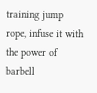training jump rope, infuse it with the power of barbell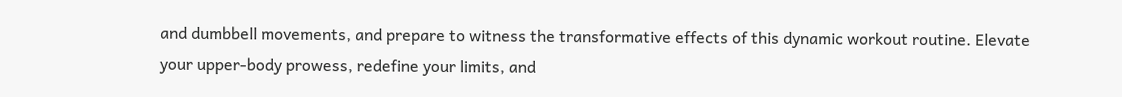and dumbbell movements, and prepare to witness the transformative effects of this dynamic workout routine. Elevate your upper-body prowess, redefine your limits, and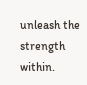unleash the strength within.